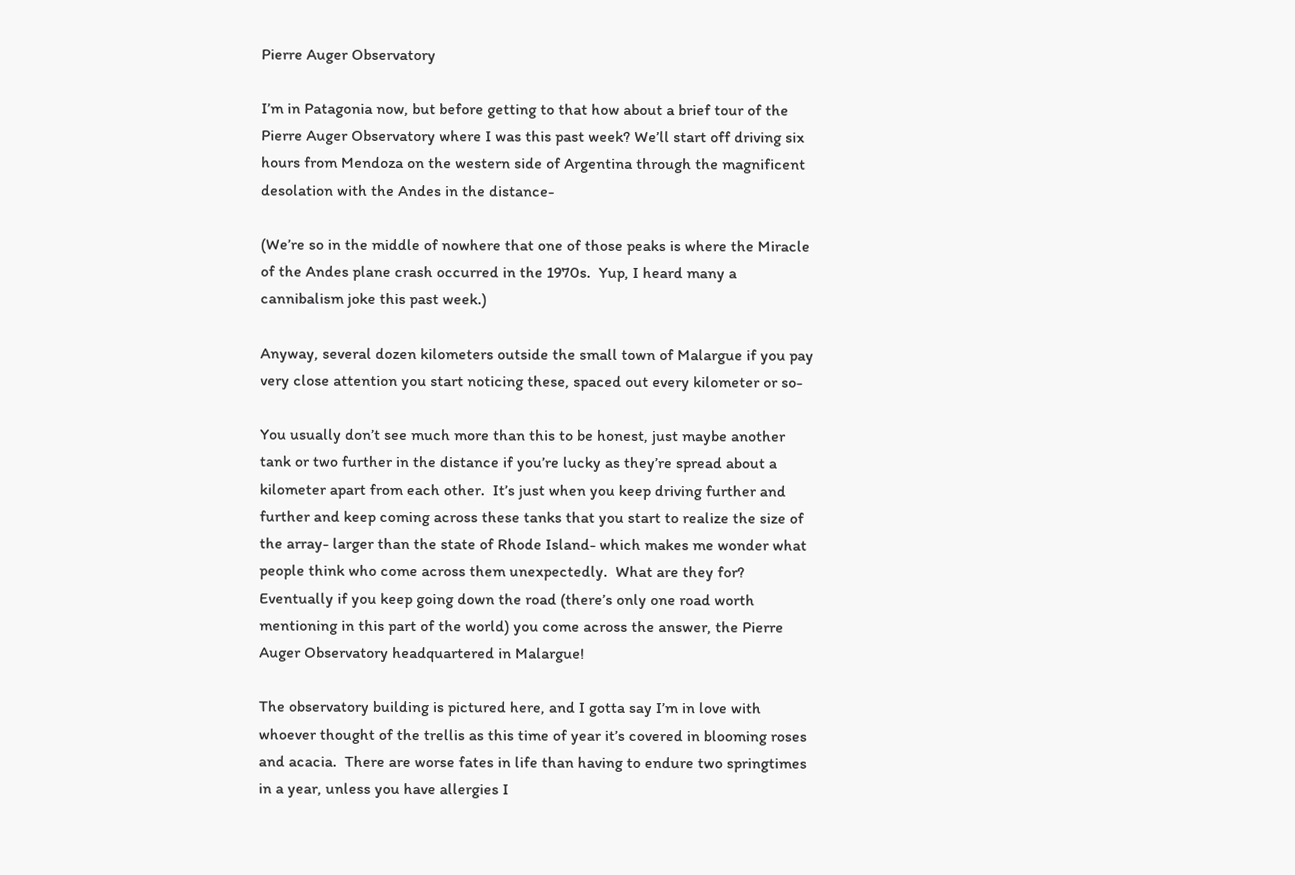Pierre Auger Observatory

I’m in Patagonia now, but before getting to that how about a brief tour of the Pierre Auger Observatory where I was this past week? We’ll start off driving six hours from Mendoza on the western side of Argentina through the magnificent desolation with the Andes in the distance-

(We’re so in the middle of nowhere that one of those peaks is where the Miracle of the Andes plane crash occurred in the 1970s.  Yup, I heard many a cannibalism joke this past week.)

Anyway, several dozen kilometers outside the small town of Malargue if you pay very close attention you start noticing these, spaced out every kilometer or so-

You usually don’t see much more than this to be honest, just maybe another tank or two further in the distance if you’re lucky as they’re spread about a kilometer apart from each other.  It’s just when you keep driving further and further and keep coming across these tanks that you start to realize the size of the array- larger than the state of Rhode Island- which makes me wonder what people think who come across them unexpectedly.  What are they for?  Eventually if you keep going down the road (there’s only one road worth mentioning in this part of the world) you come across the answer, the Pierre Auger Observatory headquartered in Malargue!

The observatory building is pictured here, and I gotta say I’m in love with whoever thought of the trellis as this time of year it’s covered in blooming roses and acacia.  There are worse fates in life than having to endure two springtimes in a year, unless you have allergies I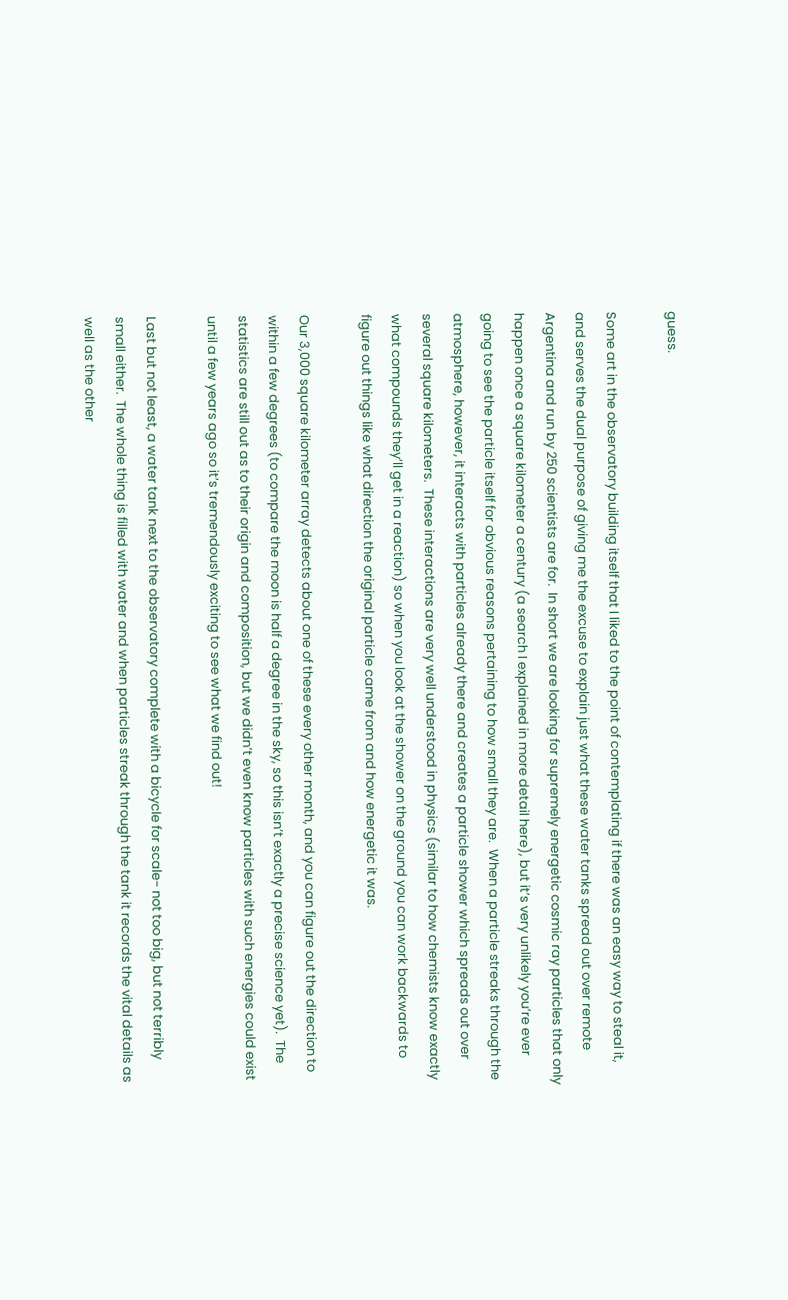guess.

Some art in the observatory building itself that I liked to the point of contemplating if there was an easy way to steal it, and serves the dual purpose of giving me the excuse to explain just what these water tanks spread out over remote Argentina and run by 250 scientists are for.  In short we are looking for supremely energetic cosmic ray particles that only happen once a square kilometer a century (a search I explained in more detail here), but it’s very unlikely you’re ever going to see the particle itself for obvious reasons pertaining to how small they are.  When a particle streaks through the atmosphere, however, it interacts with particles already there and creates a particle shower which spreads out over several square kilometers.  These interactions are very well understood in physics (similar to how chemists know exactly what compounds they’ll get in a reaction) so when you look at the shower on the ground you can work backwards to figure out things like what direction the original particle came from and how energetic it was.

Our 3,000 square kilometer array detects about one of these every other month, and you can figure out the direction to within a few degrees (to compare the moon is half a degree in the sky, so this isn’t exactly a precise science yet).  The statistics are still out as to their origin and composition, but we didn’t even know particles with such energies could exist until a few years ago so it’s tremendously exciting to see what we find out!

Last but not least, a water tank next to the observatory complete with a bicycle for scale- not too big, but not terribly small either.  The whole thing is filled with water and when particles streak through the tank it records the vital details as well as the other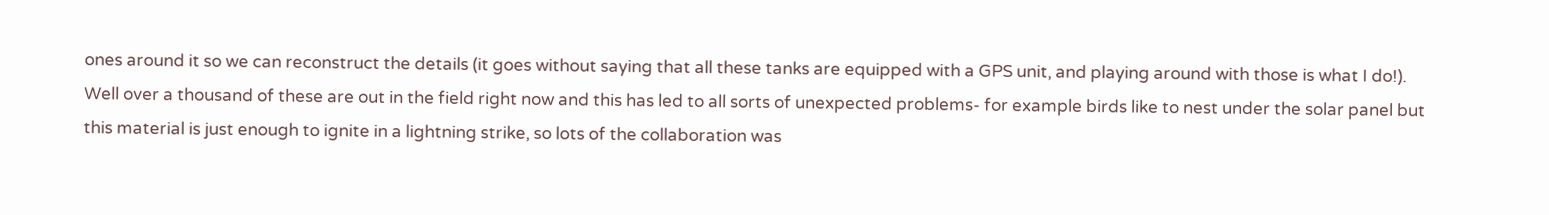ones around it so we can reconstruct the details (it goes without saying that all these tanks are equipped with a GPS unit, and playing around with those is what I do!).  Well over a thousand of these are out in the field right now and this has led to all sorts of unexpected problems- for example birds like to nest under the solar panel but this material is just enough to ignite in a lightning strike, so lots of the collaboration was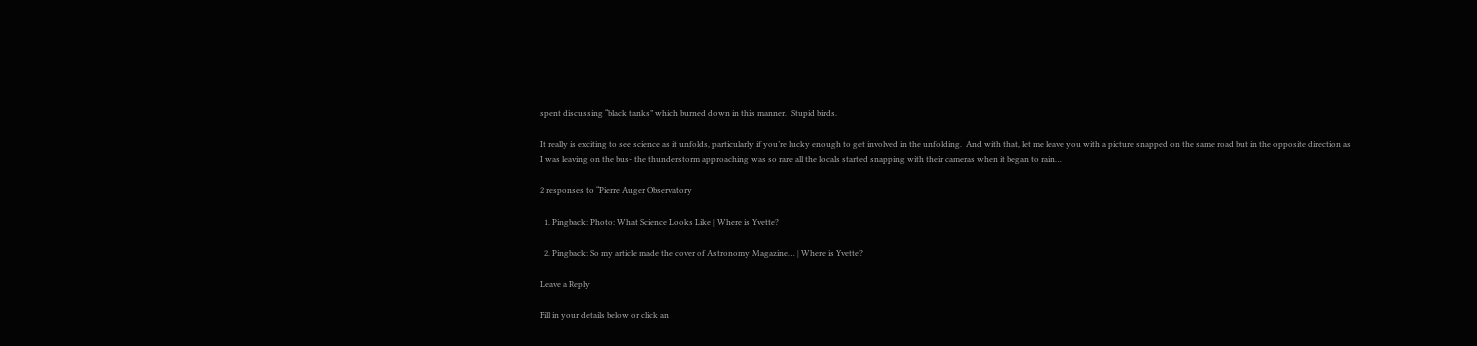spent discussing “black tanks” which burned down in this manner.  Stupid birds.

It really is exciting to see science as it unfolds, particularly if you’re lucky enough to get involved in the unfolding.  And with that, let me leave you with a picture snapped on the same road but in the opposite direction as I was leaving on the bus- the thunderstorm approaching was so rare all the locals started snapping with their cameras when it began to rain…

2 responses to “Pierre Auger Observatory

  1. Pingback: Photo: What Science Looks Like | Where is Yvette?

  2. Pingback: So my article made the cover of Astronomy Magazine… | Where is Yvette?

Leave a Reply

Fill in your details below or click an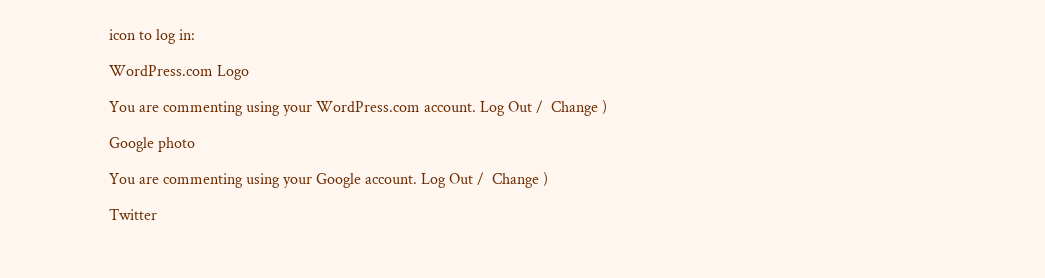icon to log in:

WordPress.com Logo

You are commenting using your WordPress.com account. Log Out /  Change )

Google photo

You are commenting using your Google account. Log Out /  Change )

Twitter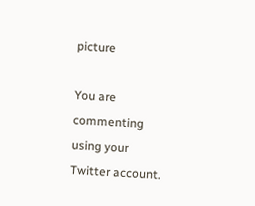picture

You are commenting using your Twitter account.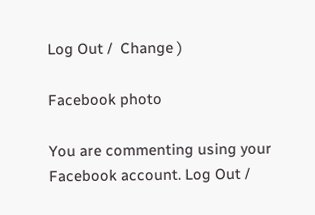Log Out /  Change )

Facebook photo

You are commenting using your Facebook account. Log Out /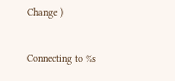Change )

Connecting to %s